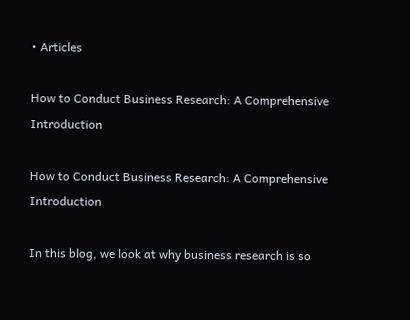• Articles

How to Conduct Business Research: A Comprehensive Introduction

How to Conduct Business Research: A Comprehensive Introduction

In this blog, we look at why business research is so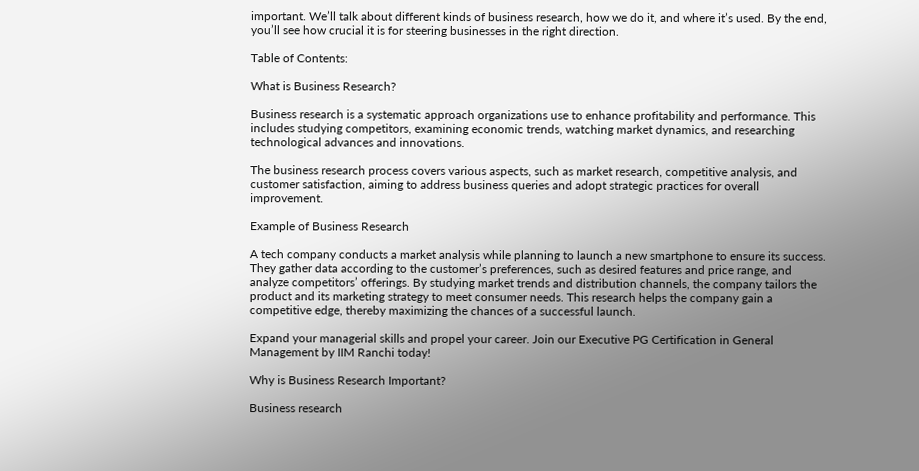important. We’ll talk about different kinds of business research, how we do it, and where it’s used. By the end, you’ll see how crucial it is for steering businesses in the right direction.

Table of Contents:

What is Business Research?

Business research is a systematic approach organizations use to enhance profitability and performance. This includes studying competitors, examining economic trends, watching market dynamics, and researching technological advances and innovations.

The business research process covers various aspects, such as market research, competitive analysis, and customer satisfaction, aiming to address business queries and adopt strategic practices for overall improvement.

Example of Business Research

A tech company conducts a market analysis while planning to launch a new smartphone to ensure its success. They gather data according to the customer’s preferences, such as desired features and price range, and analyze competitors’ offerings. By studying market trends and distribution channels, the company tailors the product and its marketing strategy to meet consumer needs. This research helps the company gain a competitive edge, thereby maximizing the chances of a successful launch.

Expand your managerial skills and propel your career. Join our Executive PG Certification in General Management by IIM Ranchi today!

Why is Business Research Important?

Business research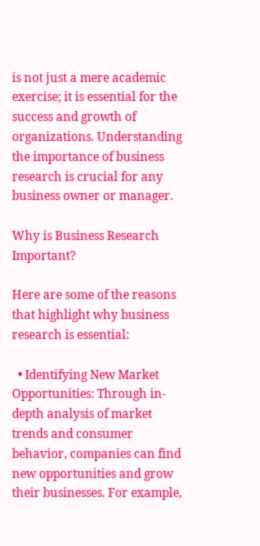is not just a mere academic exercise; it is essential for the success and growth of organizations. Understanding the importance of business research is crucial for any business owner or manager.

Why is Business Research Important?

Here are some of the reasons that highlight why business research is essential:

  • Identifying New Market Opportunities: Through in-depth analysis of market trends and consumer behavior, companies can find new opportunities and grow their businesses. For example,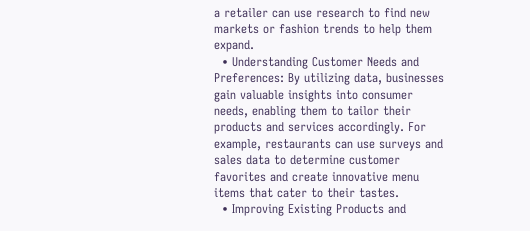a retailer can use research to find new markets or fashion trends to help them expand.
  • Understanding Customer Needs and Preferences: By utilizing data, businesses gain valuable insights into consumer needs, enabling them to tailor their products and services accordingly. For example, restaurants can use surveys and sales data to determine customer favorites and create innovative menu items that cater to their tastes.
  • Improving Existing Products and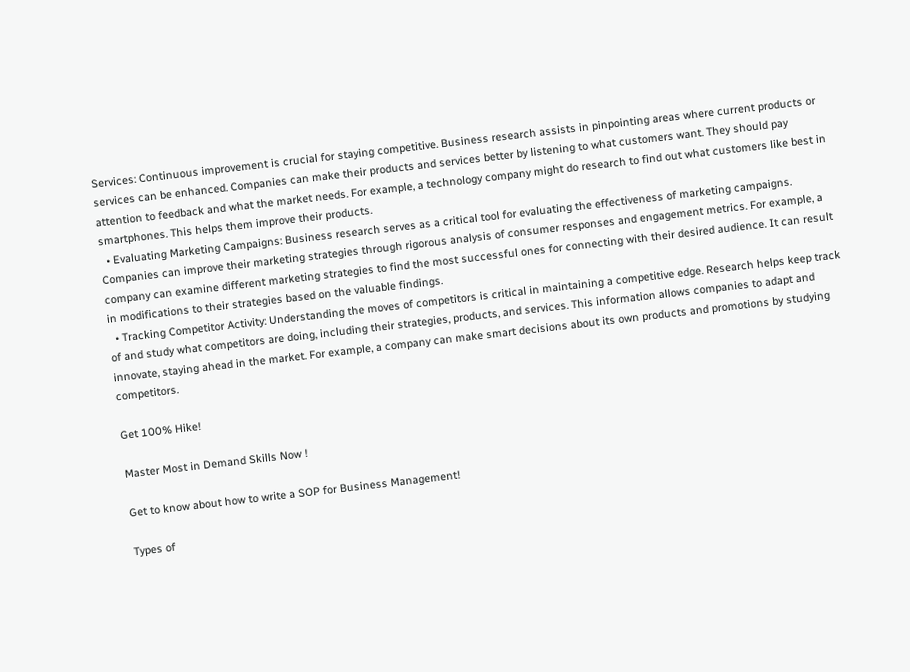Services: Continuous improvement is crucial for staying competitive. Business research assists in pinpointing areas where current products or services can be enhanced. Companies can make their products and services better by listening to what customers want. They should pay attention to feedback and what the market needs. For example, a technology company might do research to find out what customers like best in smartphones. This helps them improve their products.
  • Evaluating Marketing Campaigns: Business research serves as a critical tool for evaluating the effectiveness of marketing campaigns. Companies can improve their marketing strategies through rigorous analysis of consumer responses and engagement metrics. For example, a company can examine different marketing strategies to find the most successful ones for connecting with their desired audience. It can result in modifications to their strategies based on the valuable findings.
  • Tracking Competitor Activity: Understanding the moves of competitors is critical in maintaining a competitive edge. Research helps keep track of and study what competitors are doing, including their strategies, products, and services. This information allows companies to adapt and innovate, staying ahead in the market. For example, a company can make smart decisions about its own products and promotions by studying competitors.

Get 100% Hike!

Master Most in Demand Skills Now !

Get to know about how to write a SOP for Business Management!

Types of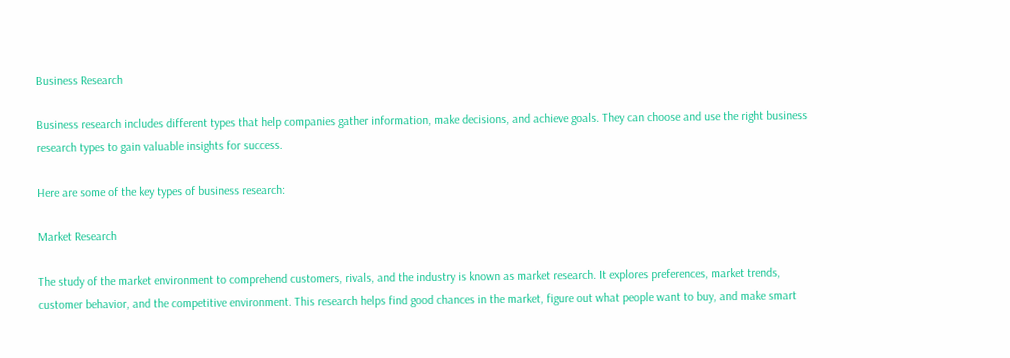Business Research

Business research includes different types that help companies gather information, make decisions, and achieve goals. They can choose and use the right business research types to gain valuable insights for success.

Here are some of the key types of business research:

Market Research

The study of the market environment to comprehend customers, rivals, and the industry is known as market research. It explores preferences, market trends, customer behavior, and the competitive environment. This research helps find good chances in the market, figure out what people want to buy, and make smart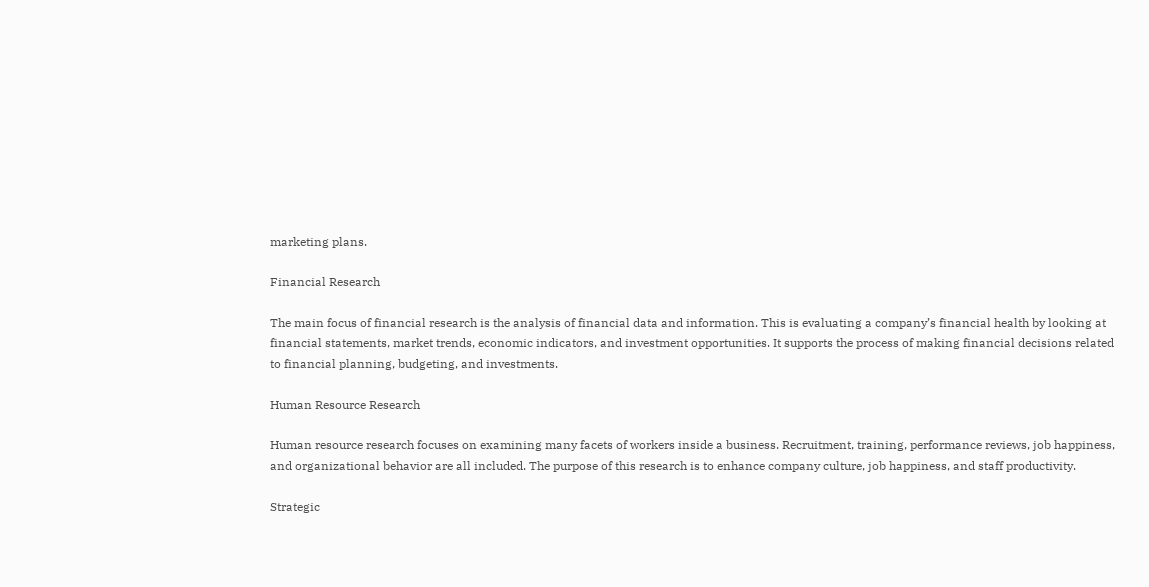marketing plans.

Financial Research

The main focus of financial research is the analysis of financial data and information. This is evaluating a company’s financial health by looking at financial statements, market trends, economic indicators, and investment opportunities. It supports the process of making financial decisions related to financial planning, budgeting, and investments.

Human Resource Research

Human resource research focuses on examining many facets of workers inside a business. Recruitment, training, performance reviews, job happiness, and organizational behavior are all included. The purpose of this research is to enhance company culture, job happiness, and staff productivity.

Strategic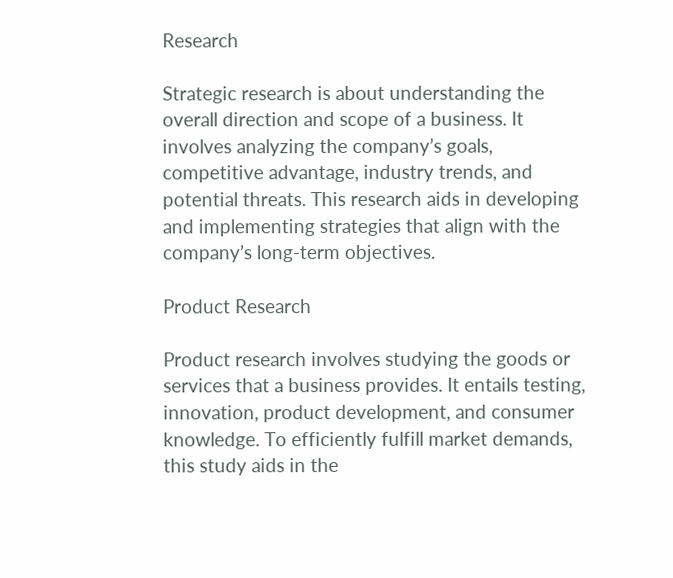Research

Strategic research is about understanding the overall direction and scope of a business. It involves analyzing the company’s goals, competitive advantage, industry trends, and potential threats. This research aids in developing and implementing strategies that align with the company’s long-term objectives.

Product Research

Product research involves studying the goods or services that a business provides. It entails testing, innovation, product development, and consumer knowledge. To efficiently fulfill market demands, this study aids in the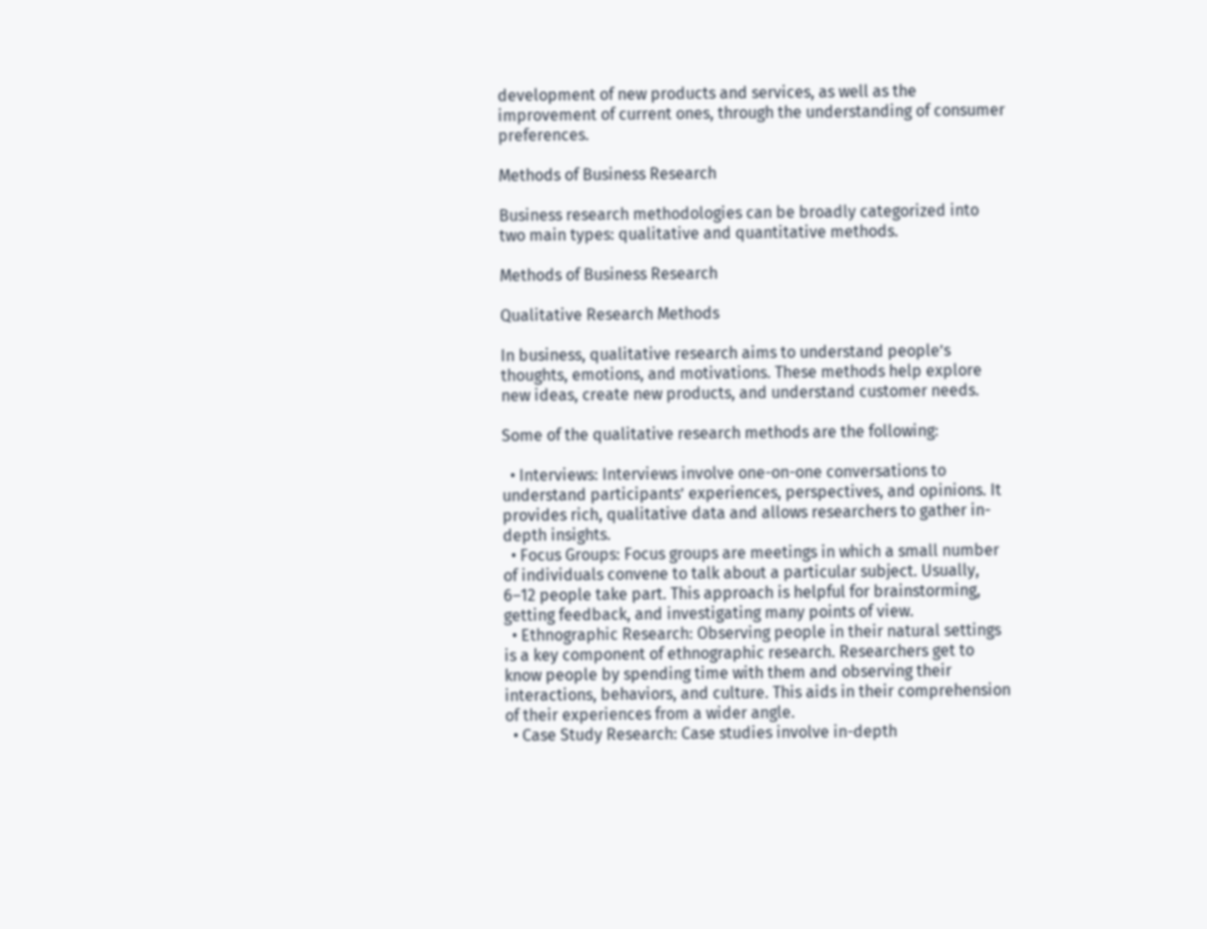development of new products and services, as well as the improvement of current ones, through the understanding of consumer preferences.

Methods of Business Research

Business research methodologies can be broadly categorized into two main types: qualitative and quantitative methods.

Methods of Business Research

Qualitative Research Methods

In business, qualitative research aims to understand people’s thoughts, emotions, and motivations. These methods help explore new ideas, create new products, and understand customer needs.

Some of the qualitative research methods are the following:

  • Interviews: Interviews involve one-on-one conversations to understand participants’ experiences, perspectives, and opinions. It provides rich, qualitative data and allows researchers to gather in-depth insights.
  • Focus Groups: Focus groups are meetings in which a small number of individuals convene to talk about a particular subject. Usually, 6–12 people take part. This approach is helpful for brainstorming, getting feedback, and investigating many points of view.
  • Ethnographic Research: Observing people in their natural settings is a key component of ethnographic research. Researchers get to know people by spending time with them and observing their interactions, behaviors, and culture. This aids in their comprehension of their experiences from a wider angle.
  • Case Study Research: Case studies involve in-depth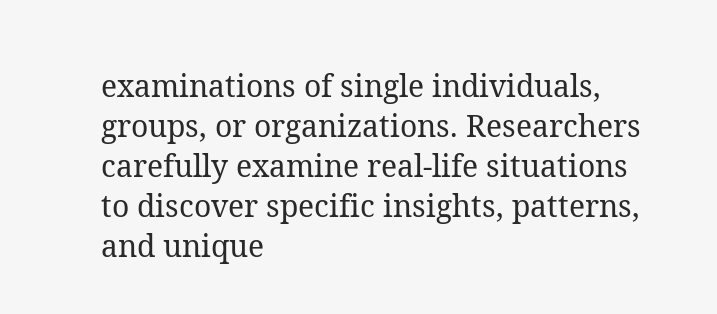examinations of single individuals, groups, or organizations. Researchers carefully examine real-life situations to discover specific insights, patterns, and unique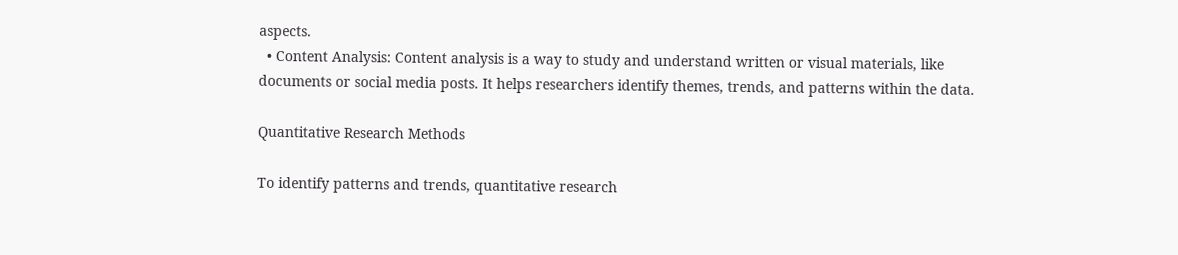aspects.
  • Content Analysis: Content analysis is a way to study and understand written or visual materials, like documents or social media posts. It helps researchers identify themes, trends, and patterns within the data.

Quantitative Research Methods

To identify patterns and trends, quantitative research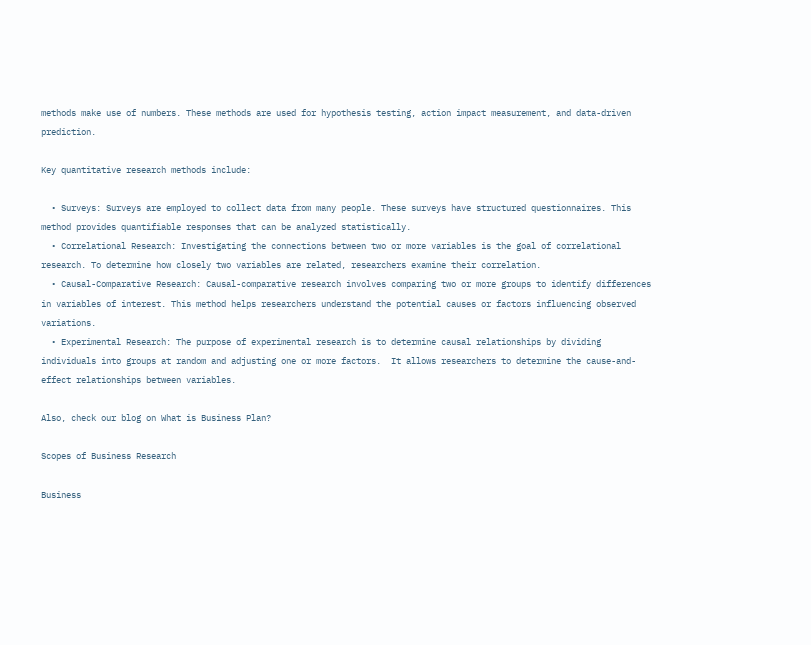methods make use of numbers. These methods are used for hypothesis testing, action impact measurement, and data-driven prediction.

Key quantitative research methods include:

  • Surveys: Surveys are employed to collect data from many people. These surveys have structured questionnaires. This method provides quantifiable responses that can be analyzed statistically.
  • Correlational Research: Investigating the connections between two or more variables is the goal of correlational research. To determine how closely two variables are related, researchers examine their correlation.
  • Causal-Comparative Research: Causal-comparative research involves comparing two or more groups to identify differences in variables of interest. This method helps researchers understand the potential causes or factors influencing observed variations.
  • Experimental Research: The purpose of experimental research is to determine causal relationships by dividing individuals into groups at random and adjusting one or more factors.  It allows researchers to determine the cause-and-effect relationships between variables.

Also, check our blog on What is Business Plan?

Scopes of Business Research

Business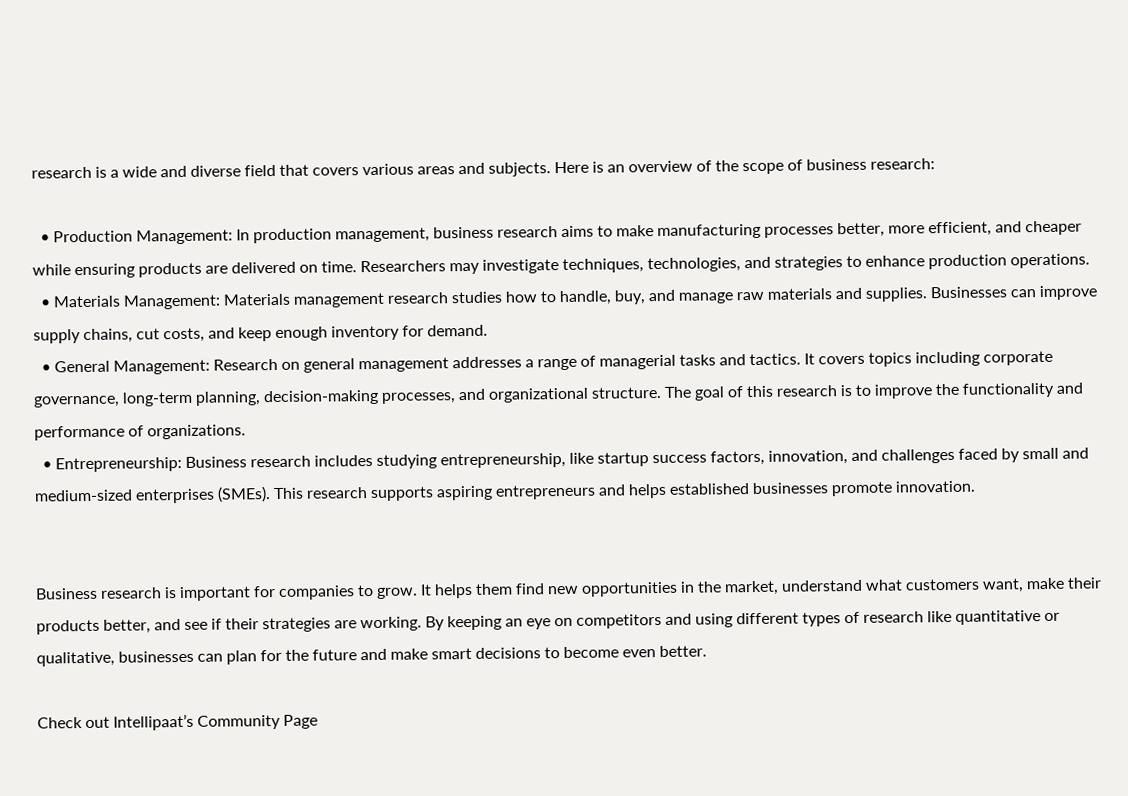research is a wide and diverse field that covers various areas and subjects. Here is an overview of the scope of business research:

  • Production Management: In production management, business research aims to make manufacturing processes better, more efficient, and cheaper while ensuring products are delivered on time. Researchers may investigate techniques, technologies, and strategies to enhance production operations.
  • Materials Management: Materials management research studies how to handle, buy, and manage raw materials and supplies. Businesses can improve supply chains, cut costs, and keep enough inventory for demand.
  • General Management: Research on general management addresses a range of managerial tasks and tactics. It covers topics including corporate governance, long-term planning, decision-making processes, and organizational structure. The goal of this research is to improve the functionality and performance of organizations.
  • Entrepreneurship: Business research includes studying entrepreneurship, like startup success factors, innovation, and challenges faced by small and medium-sized enterprises (SMEs). This research supports aspiring entrepreneurs and helps established businesses promote innovation.


Business research is important for companies to grow. It helps them find new opportunities in the market, understand what customers want, make their products better, and see if their strategies are working. By keeping an eye on competitors and using different types of research like quantitative or qualitative, businesses can plan for the future and make smart decisions to become even better.

Check out Intellipaat’s Community Page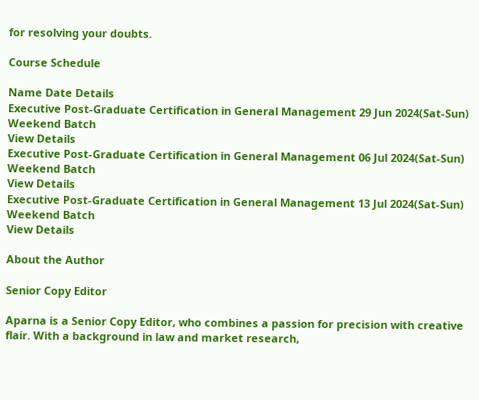for resolving your doubts.

Course Schedule

Name Date Details
Executive Post-Graduate Certification in General Management 29 Jun 2024(Sat-Sun) Weekend Batch
View Details
Executive Post-Graduate Certification in General Management 06 Jul 2024(Sat-Sun) Weekend Batch
View Details
Executive Post-Graduate Certification in General Management 13 Jul 2024(Sat-Sun) Weekend Batch
View Details

About the Author

Senior Copy Editor

Aparna is a Senior Copy Editor, who combines a passion for precision with creative flair. With a background in law and market research,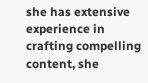she has extensive experience in crafting compelling content, she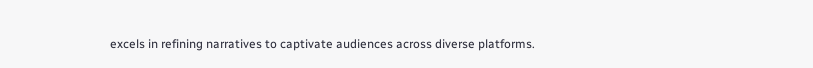excels in refining narratives to captivate audiences across diverse platforms.